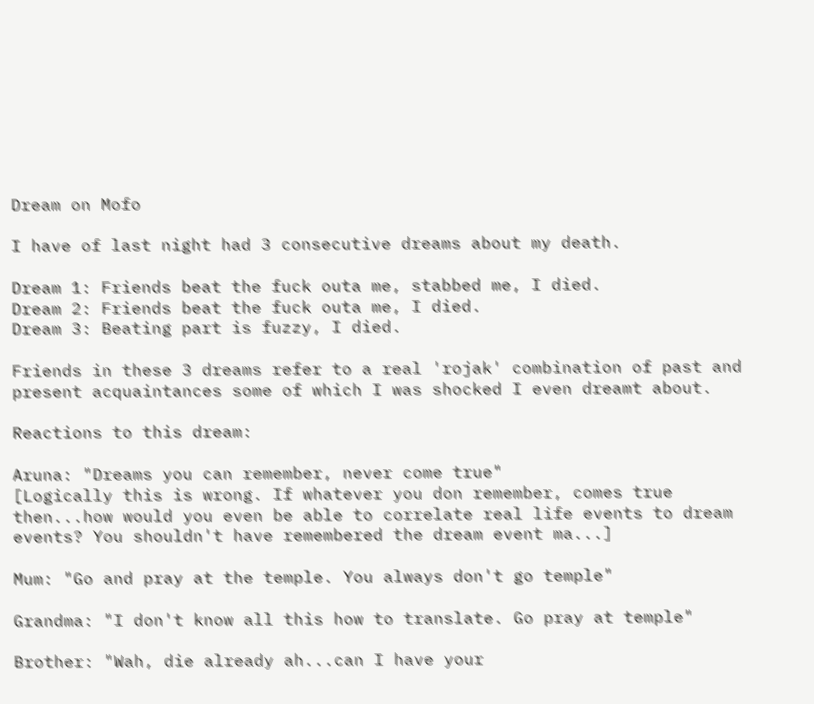Dream on Mofo

I have of last night had 3 consecutive dreams about my death.

Dream 1: Friends beat the fuck outa me, stabbed me, I died.
Dream 2: Friends beat the fuck outa me, I died.
Dream 3: Beating part is fuzzy, I died.

Friends in these 3 dreams refer to a real 'rojak' combination of past and present acquaintances some of which I was shocked I even dreamt about.

Reactions to this dream:

Aruna: "Dreams you can remember, never come true"
[Logically this is wrong. If whatever you don remember, comes true then...how would you even be able to correlate real life events to dream events? You shouldn't have remembered the dream event ma...]

Mum: "Go and pray at the temple. You always don't go temple"

Grandma: "I don't know all this how to translate. Go pray at temple"

Brother: "Wah, die already ah...can I have your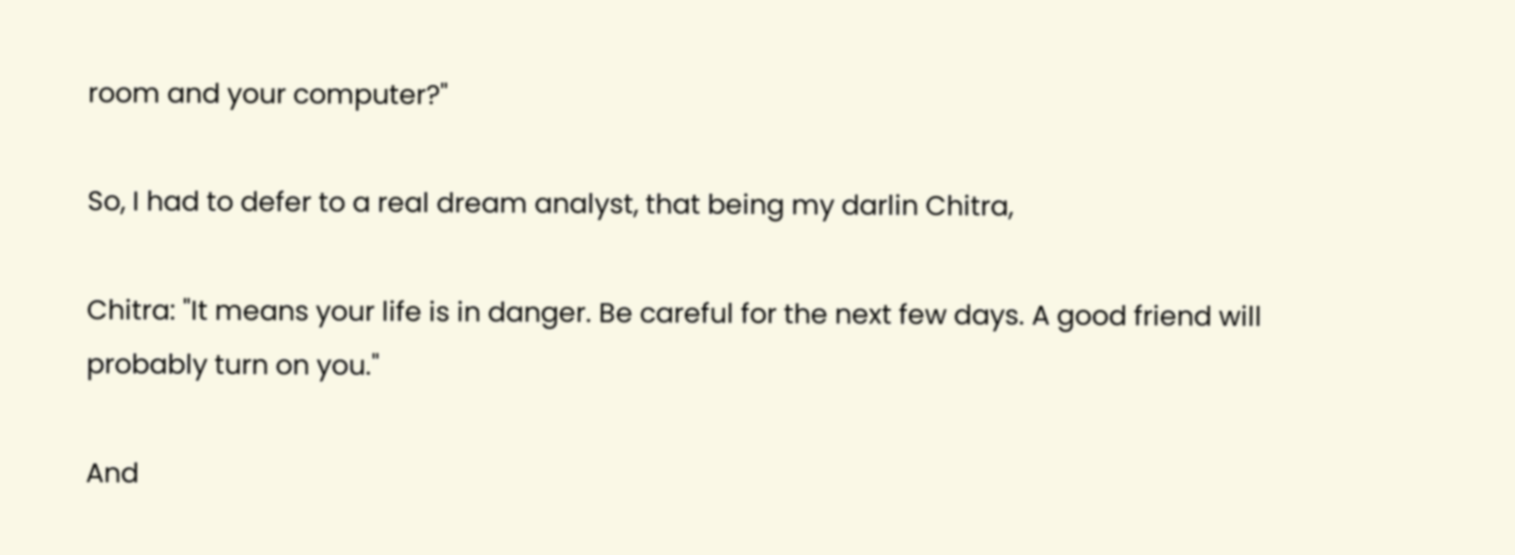room and your computer?"

So, I had to defer to a real dream analyst, that being my darlin Chitra,

Chitra: "It means your life is in danger. Be careful for the next few days. A good friend will probably turn on you."

And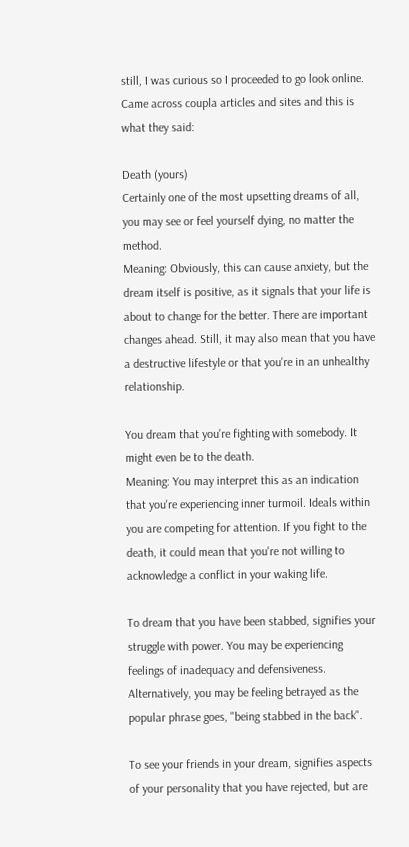still, I was curious so I proceeded to go look online. Came across coupla articles and sites and this is what they said:

Death (yours)
Certainly one of the most upsetting dreams of all, you may see or feel yourself dying, no matter the method.
Meaning: Obviously, this can cause anxiety, but the dream itself is positive, as it signals that your life is about to change for the better. There are important changes ahead. Still, it may also mean that you have a destructive lifestyle or that you're in an unhealthy relationship.

You dream that you're fighting with somebody. It might even be to the death.
Meaning: You may interpret this as an indication that you're experiencing inner turmoil. Ideals within you are competing for attention. If you fight to the death, it could mean that you're not willing to acknowledge a conflict in your waking life.

To dream that you have been stabbed, signifies your struggle with power. You may be experiencing feelings of inadequacy and defensiveness. Alternatively, you may be feeling betrayed as the popular phrase goes, "being stabbed in the back".

To see your friends in your dream, signifies aspects of your personality that you have rejected, but are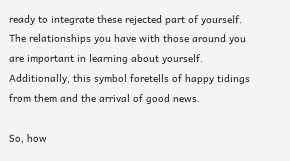ready to integrate these rejected part of yourself. The relationships you have with those around you are important in learning about yourself. Additionally, this symbol foretells of happy tidings from them and the arrival of good news.

So, how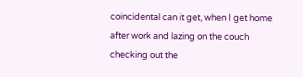coincidental can it get, when I get home after work and lazing on the couch checking out the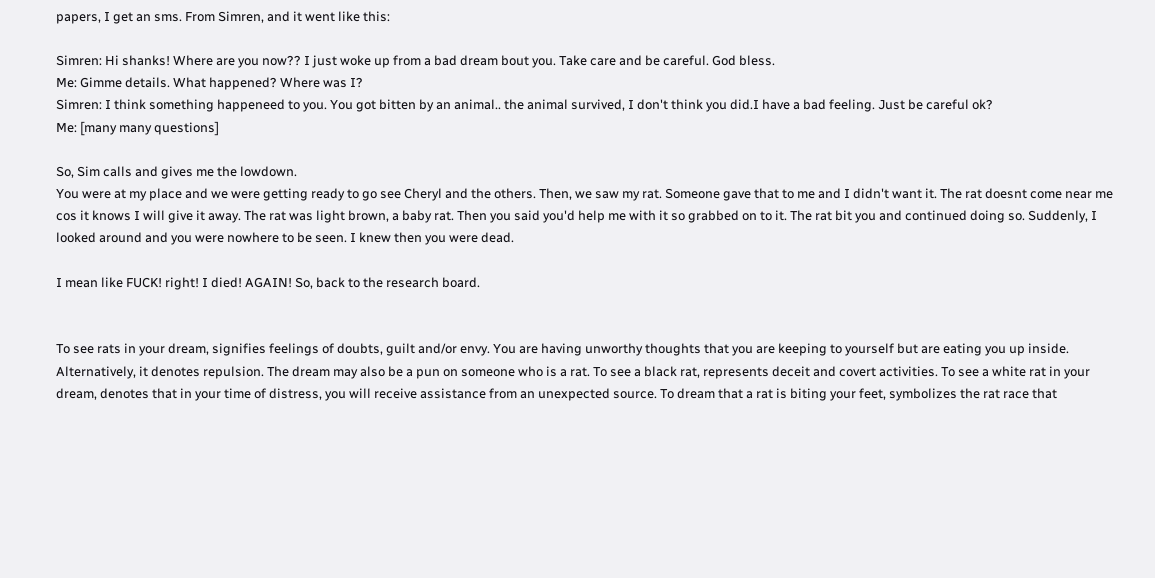papers, I get an sms. From Simren, and it went like this:

Simren: Hi shanks! Where are you now?? I just woke up from a bad dream bout you. Take care and be careful. God bless.
Me: Gimme details. What happened? Where was I?
Simren: I think something happeneed to you. You got bitten by an animal.. the animal survived, I don't think you did.I have a bad feeling. Just be careful ok?
Me: [many many questions]

So, Sim calls and gives me the lowdown.
You were at my place and we were getting ready to go see Cheryl and the others. Then, we saw my rat. Someone gave that to me and I didn't want it. The rat doesnt come near me cos it knows I will give it away. The rat was light brown, a baby rat. Then you said you'd help me with it so grabbed on to it. The rat bit you and continued doing so. Suddenly, I looked around and you were nowhere to be seen. I knew then you were dead.

I mean like FUCK! right! I died! AGAIN! So, back to the research board.


To see rats in your dream, signifies feelings of doubts, guilt and/or envy. You are having unworthy thoughts that you are keeping to yourself but are eating you up inside. Alternatively, it denotes repulsion. The dream may also be a pun on someone who is a rat. To see a black rat, represents deceit and covert activities. To see a white rat in your dream, denotes that in your time of distress, you will receive assistance from an unexpected source. To dream that a rat is biting your feet, symbolizes the rat race that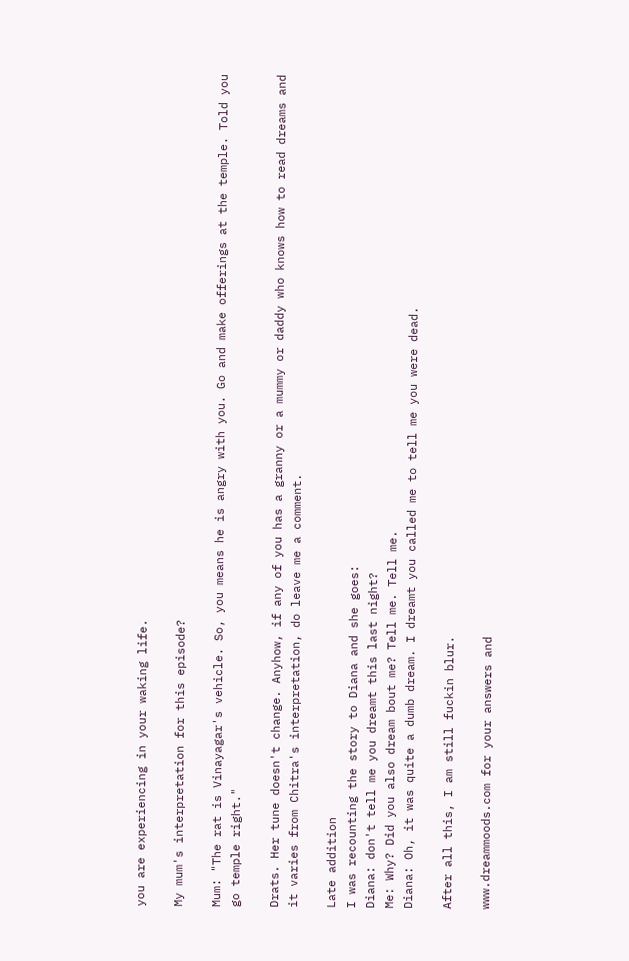you are experiencing in your waking life.

My mum's interpretation for this episode?

Mum: "The rat is Vinayagar's vehicle. So, you means he is angry with you. Go and make offerings at the temple. Told you go temple right."

Drats. Her tune doesn't change. Anyhow, if any of you has a granny or a mummy or daddy who knows how to read dreams and it varies from Chitra's interpretation, do leave me a comment.

Late addition
I was recounting the story to Diana and she goes:
Diana: don't tell me you dreamt this last night?
Me: Why? Did you also dream bout me? Tell me. Tell me.
Diana: Oh, it was quite a dumb dream. I dreamt you called me to tell me you were dead.

After all this, I am still fuckin blur.

www.dreammoods.com for your answers and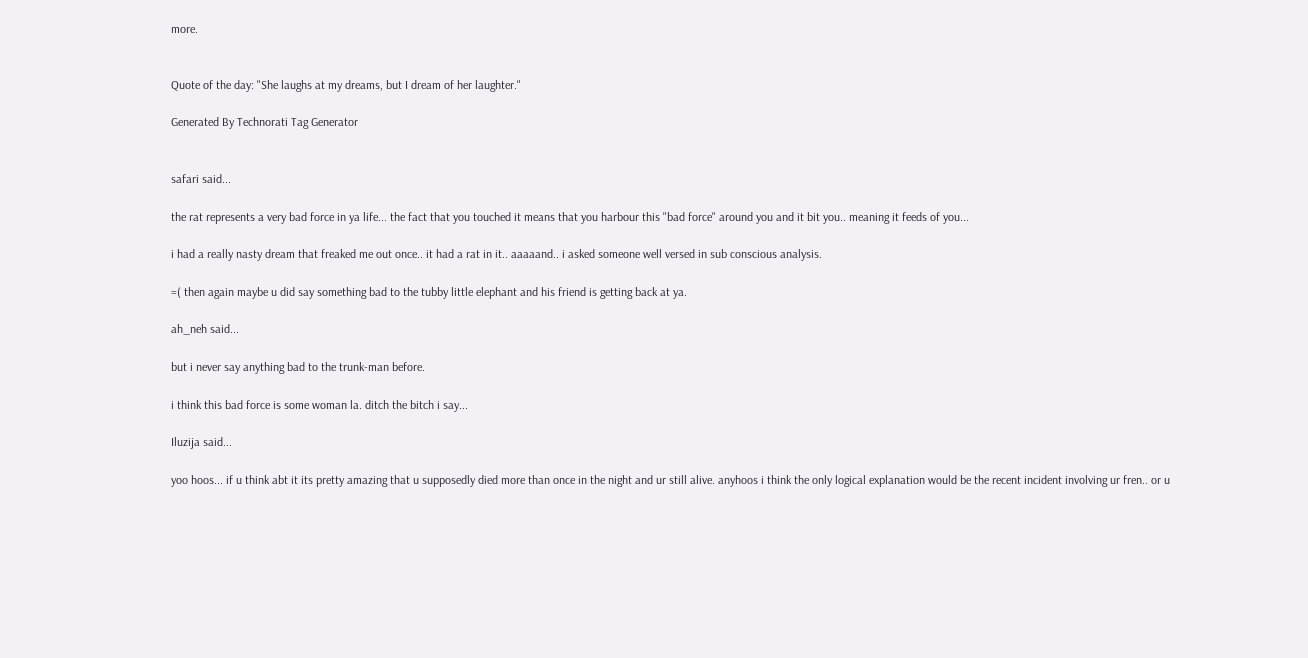more.


Quote of the day: "She laughs at my dreams, but I dream of her laughter."

Generated By Technorati Tag Generator


safari said...

the rat represents a very bad force in ya life... the fact that you touched it means that you harbour this "bad force" around you and it bit you.. meaning it feeds of you...

i had a really nasty dream that freaked me out once.. it had a rat in it.. aaaaand.. i asked someone well versed in sub conscious analysis.

=( then again maybe u did say something bad to the tubby little elephant and his friend is getting back at ya.

ah_neh said...

but i never say anything bad to the trunk-man before.

i think this bad force is some woman la. ditch the bitch i say...

Iluzija said...

yoo hoos... if u think abt it its pretty amazing that u supposedly died more than once in the night and ur still alive. anyhoos i think the only logical explanation would be the recent incident involving ur fren.. or u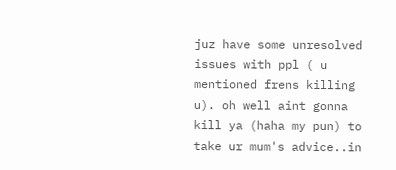juz have some unresolved issues with ppl ( u mentioned frens killing u). oh well aint gonna kill ya (haha my pun) to take ur mum's advice..in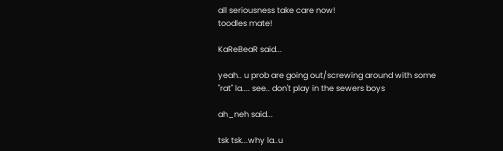all seriousness take care now!
toodles mate!

KaReBeaR said...

yeah.. u prob are going out/screwing around with some "rat" la.... see.. don't play in the sewers boys

ah_neh said...

tsk tsk...why la..u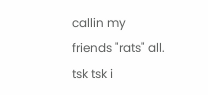callin my friends "rats" all. tsk tsk i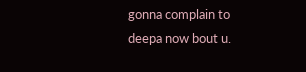gonna complain to deepa now bout u.